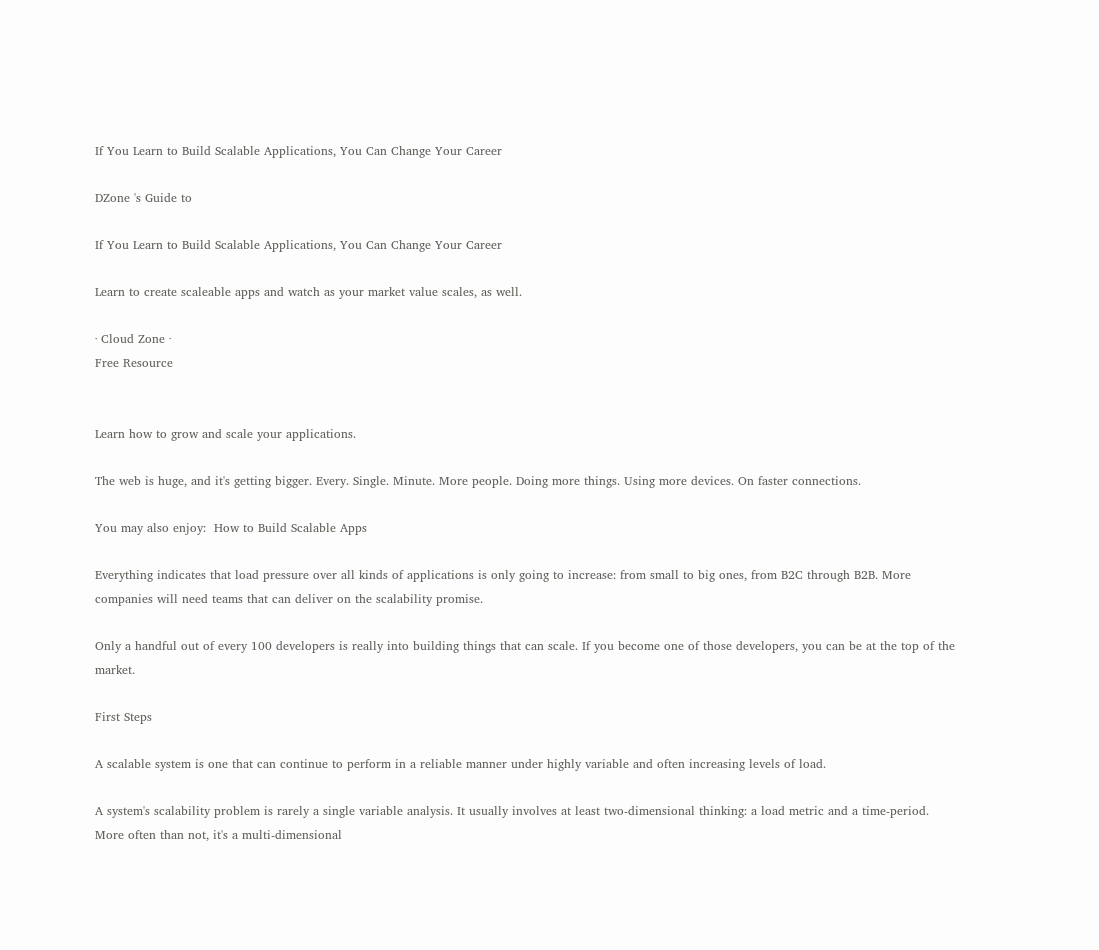If You Learn to Build Scalable Applications, You Can Change Your Career

DZone 's Guide to

If You Learn to Build Scalable Applications, You Can Change Your Career

Learn to create scaleable apps and watch as your market value scales, as well.

· Cloud Zone ·
Free Resource


Learn how to grow and scale your applications.

The web is huge, and it's getting bigger. Every. Single. Minute. More people. Doing more things. Using more devices. On faster connections.

You may also enjoy:  How to Build Scalable Apps

Everything indicates that load pressure over all kinds of applications is only going to increase: from small to big ones, from B2C through B2B. More companies will need teams that can deliver on the scalability promise.

Only a handful out of every 100 developers is really into building things that can scale. If you become one of those developers, you can be at the top of the market.

First Steps

A scalable system is one that can continue to perform in a reliable manner under highly variable and often increasing levels of load.

A system's scalability problem is rarely a single variable analysis. It usually involves at least two-dimensional thinking: a load metric and a time-period. More often than not, it's a multi-dimensional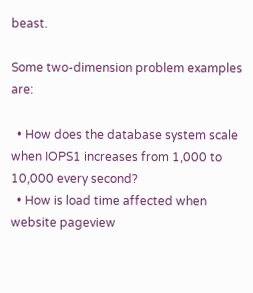beast.

Some two-dimension problem examples are:

  • How does the database system scale when IOPS1 increases from 1,000 to 10,000 every second?
  • How is load time affected when website pageview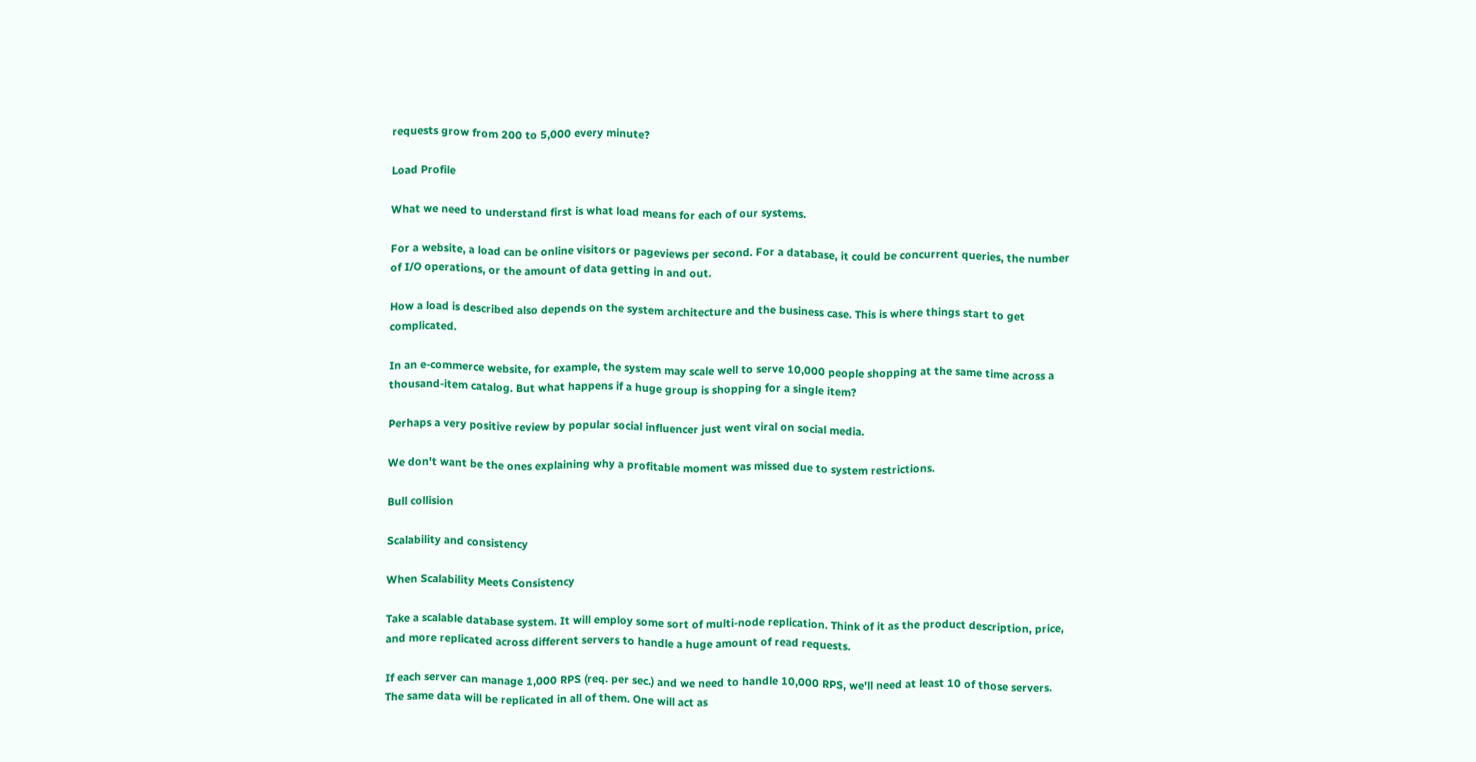requests grow from 200 to 5,000 every minute?

Load Profile

What we need to understand first is what load means for each of our systems.

For a website, a load can be online visitors or pageviews per second. For a database, it could be concurrent queries, the number of I/O operations, or the amount of data getting in and out.

How a load is described also depends on the system architecture and the business case. This is where things start to get complicated.

In an e-commerce website, for example, the system may scale well to serve 10,000 people shopping at the same time across a thousand-item catalog. But what happens if a huge group is shopping for a single item?

Perhaps a very positive review by popular social influencer just went viral on social media.

We don't want be the ones explaining why a profitable moment was missed due to system restrictions.

Bull collision

Scalability and consistency

When Scalability Meets Consistency

Take a scalable database system. It will employ some sort of multi-node replication. Think of it as the product description, price, and more replicated across different servers to handle a huge amount of read requests.

If each server can manage 1,000 RPS (req. per sec.) and we need to handle 10,000 RPS, we'll need at least 10 of those servers. The same data will be replicated in all of them. One will act as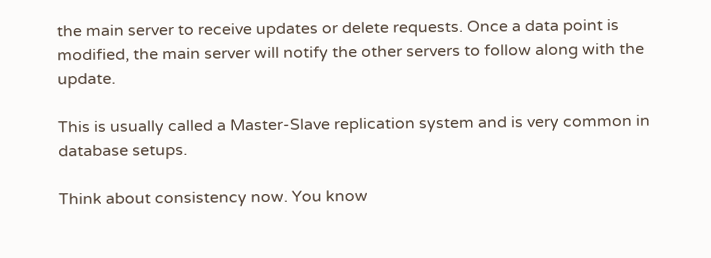the main server to receive updates or delete requests. Once a data point is modified, the main server will notify the other servers to follow along with the update.

This is usually called a Master-Slave replication system and is very common in database setups.

Think about consistency now. You know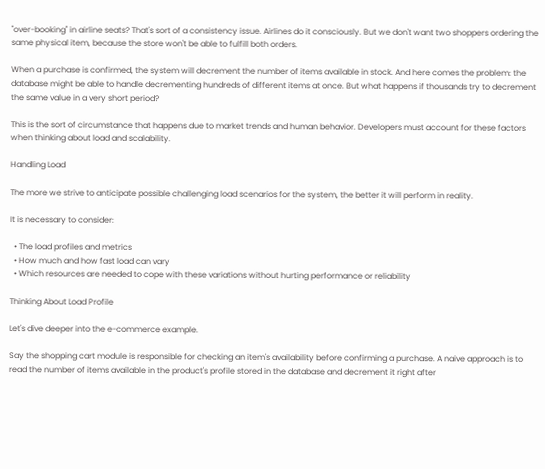"over-booking" in airline seats? That's sort of a consistency issue. Airlines do it consciously. But we don't want two shoppers ordering the same physical item, because the store won't be able to fulfill both orders.

When a purchase is confirmed, the system will decrement the number of items available in stock. And here comes the problem: the database might be able to handle decrementing hundreds of different items at once. But what happens if thousands try to decrement the same value in a very short period?

This is the sort of circumstance that happens due to market trends and human behavior. Developers must account for these factors when thinking about load and scalability.

Handling Load

The more we strive to anticipate possible challenging load scenarios for the system, the better it will perform in reality.

It is necessary to consider:

  • The load profiles and metrics
  • How much and how fast load can vary
  • Which resources are needed to cope with these variations without hurting performance or reliability

Thinking About Load Profile

Let's dive deeper into the e-commerce example.

Say the shopping cart module is responsible for checking an item's availability before confirming a purchase. A naive approach is to read the number of items available in the product's profile stored in the database and decrement it right after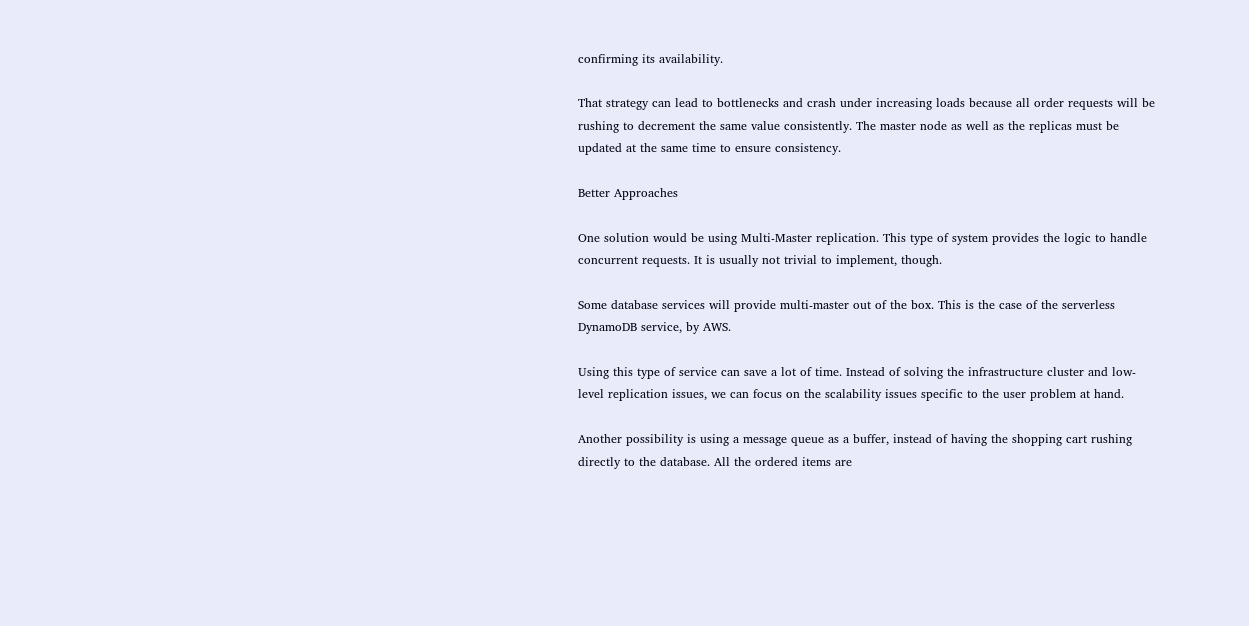confirming its availability.

That strategy can lead to bottlenecks and crash under increasing loads because all order requests will be rushing to decrement the same value consistently. The master node as well as the replicas must be updated at the same time to ensure consistency.

Better Approaches

One solution would be using Multi-Master replication. This type of system provides the logic to handle concurrent requests. It is usually not trivial to implement, though.

Some database services will provide multi-master out of the box. This is the case of the serverless DynamoDB service, by AWS.

Using this type of service can save a lot of time. Instead of solving the infrastructure cluster and low-level replication issues, we can focus on the scalability issues specific to the user problem at hand.

Another possibility is using a message queue as a buffer, instead of having the shopping cart rushing directly to the database. All the ordered items are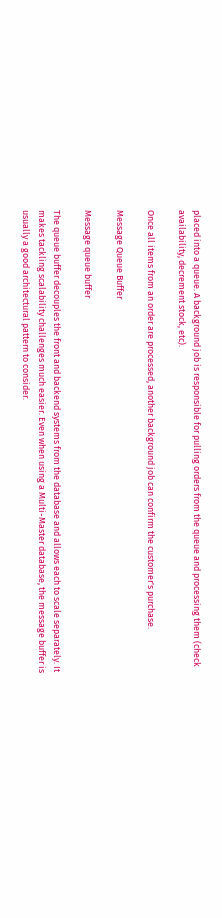placed into a queue. A background job is responsible for pulling orders from the queue and processing them (check availability, decrement stock, etc).

Once all items from an order are processed, another background job can confirm the customer's purchase.

Message Queue Buffer

Message queue buffer

The queue buffer decouples the front and backend systems from the database and allows each to scale separately. It makes tackling scalability challenges much easier. Even when using a Multi-Master database, the message buffer is usually a good architectural pattern to consider.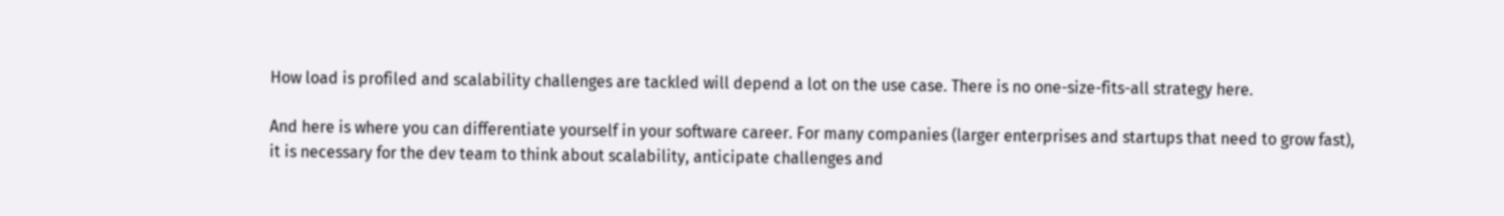How load is profiled and scalability challenges are tackled will depend a lot on the use case. There is no one-size-fits-all strategy here.

And here is where you can differentiate yourself in your software career. For many companies (larger enterprises and startups that need to grow fast), it is necessary for the dev team to think about scalability, anticipate challenges and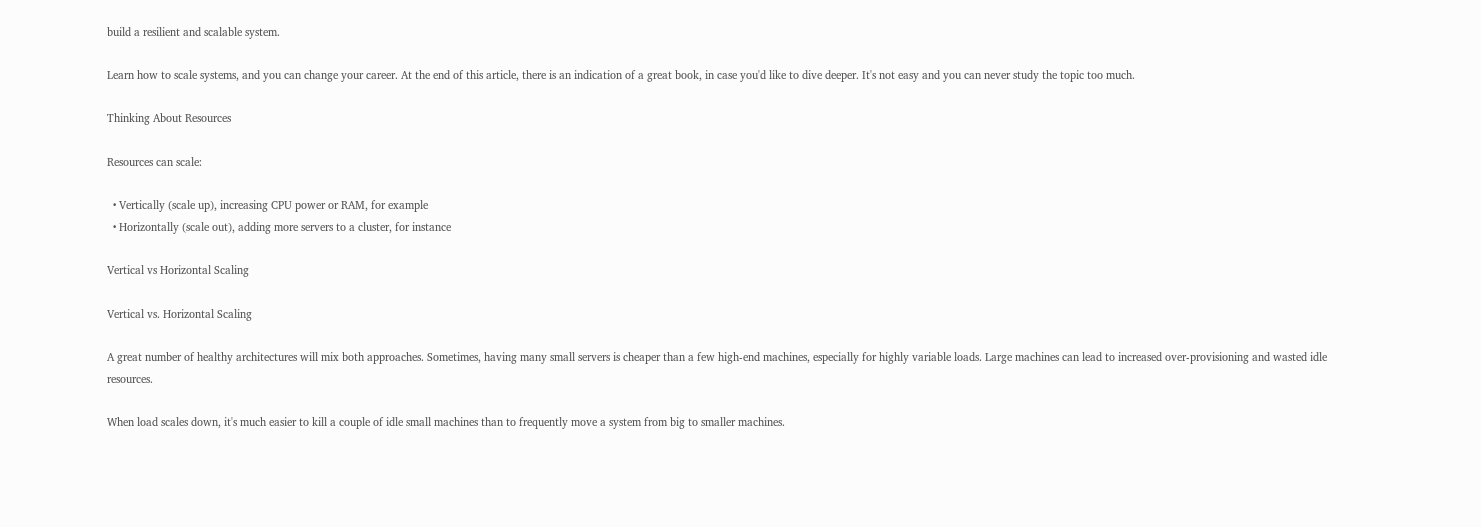build a resilient and scalable system.

Learn how to scale systems, and you can change your career. At the end of this article, there is an indication of a great book, in case you'd like to dive deeper. It's not easy and you can never study the topic too much.

Thinking About Resources

Resources can scale:

  • Vertically (scale up), increasing CPU power or RAM, for example
  • Horizontally (scale out), adding more servers to a cluster, for instance

Vertical vs Horizontal Scaling

Vertical vs. Horizontal Scaling

A great number of healthy architectures will mix both approaches. Sometimes, having many small servers is cheaper than a few high-end machines, especially for highly variable loads. Large machines can lead to increased over-provisioning and wasted idle resources.

When load scales down, it's much easier to kill a couple of idle small machines than to frequently move a system from big to smaller machines.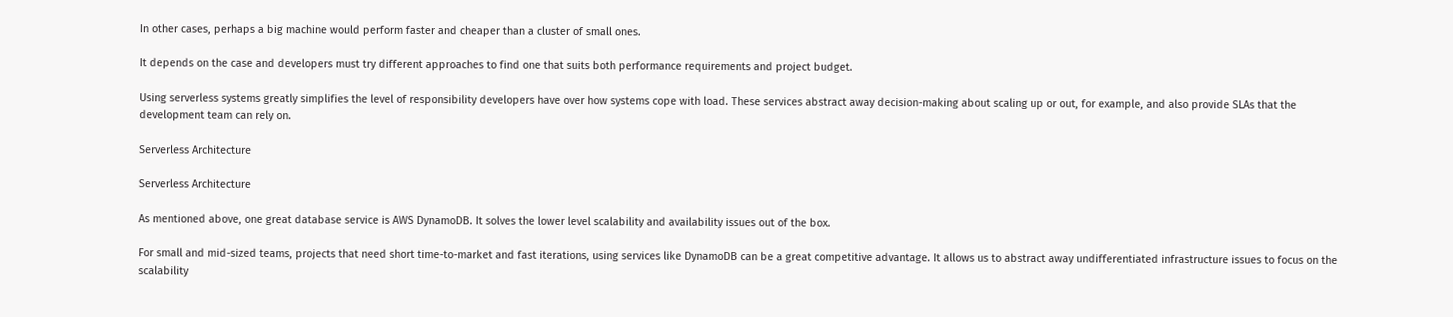In other cases, perhaps a big machine would perform faster and cheaper than a cluster of small ones.

It depends on the case and developers must try different approaches to find one that suits both performance requirements and project budget.

Using serverless systems greatly simplifies the level of responsibility developers have over how systems cope with load. These services abstract away decision-making about scaling up or out, for example, and also provide SLAs that the development team can rely on.

Serverless Architecture

Serverless Architecture

As mentioned above, one great database service is AWS DynamoDB. It solves the lower level scalability and availability issues out of the box.

For small and mid-sized teams, projects that need short time-to-market and fast iterations, using services like DynamoDB can be a great competitive advantage. It allows us to abstract away undifferentiated infrastructure issues to focus on the scalability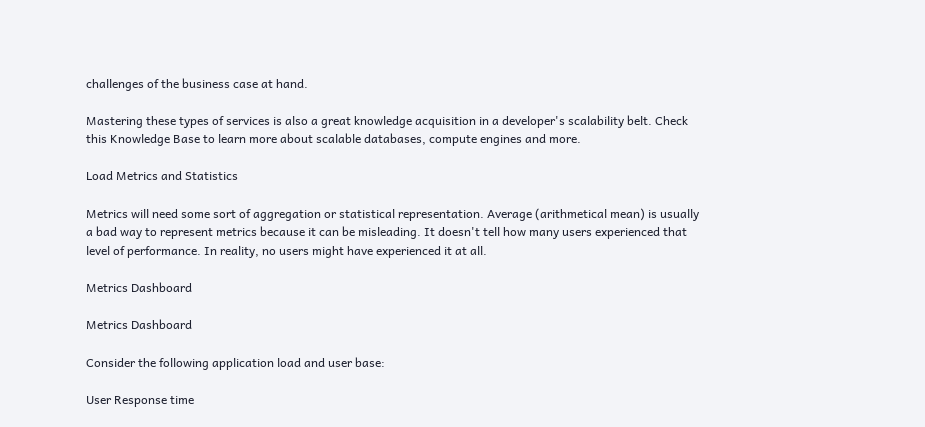challenges of the business case at hand.

Mastering these types of services is also a great knowledge acquisition in a developer's scalability belt. Check this Knowledge Base to learn more about scalable databases, compute engines and more.

Load Metrics and Statistics

Metrics will need some sort of aggregation or statistical representation. Average (arithmetical mean) is usually a bad way to represent metrics because it can be misleading. It doesn't tell how many users experienced that level of performance. In reality, no users might have experienced it at all.

Metrics Dashboard

Metrics Dashboard

Consider the following application load and user base:

User Response time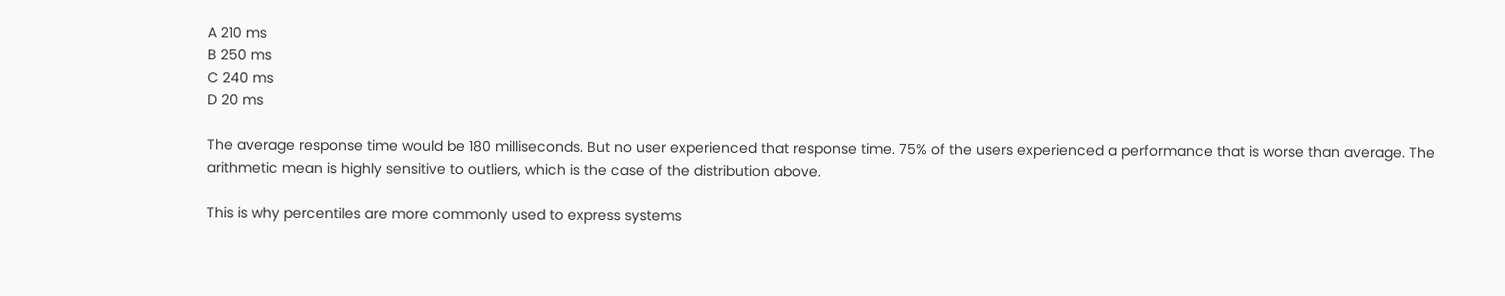A 210 ms
B 250 ms
C 240 ms
D 20 ms

The average response time would be 180 milliseconds. But no user experienced that response time. 75% of the users experienced a performance that is worse than average. The arithmetic mean is highly sensitive to outliers, which is the case of the distribution above.

This is why percentiles are more commonly used to express systems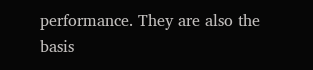performance. They are also the basis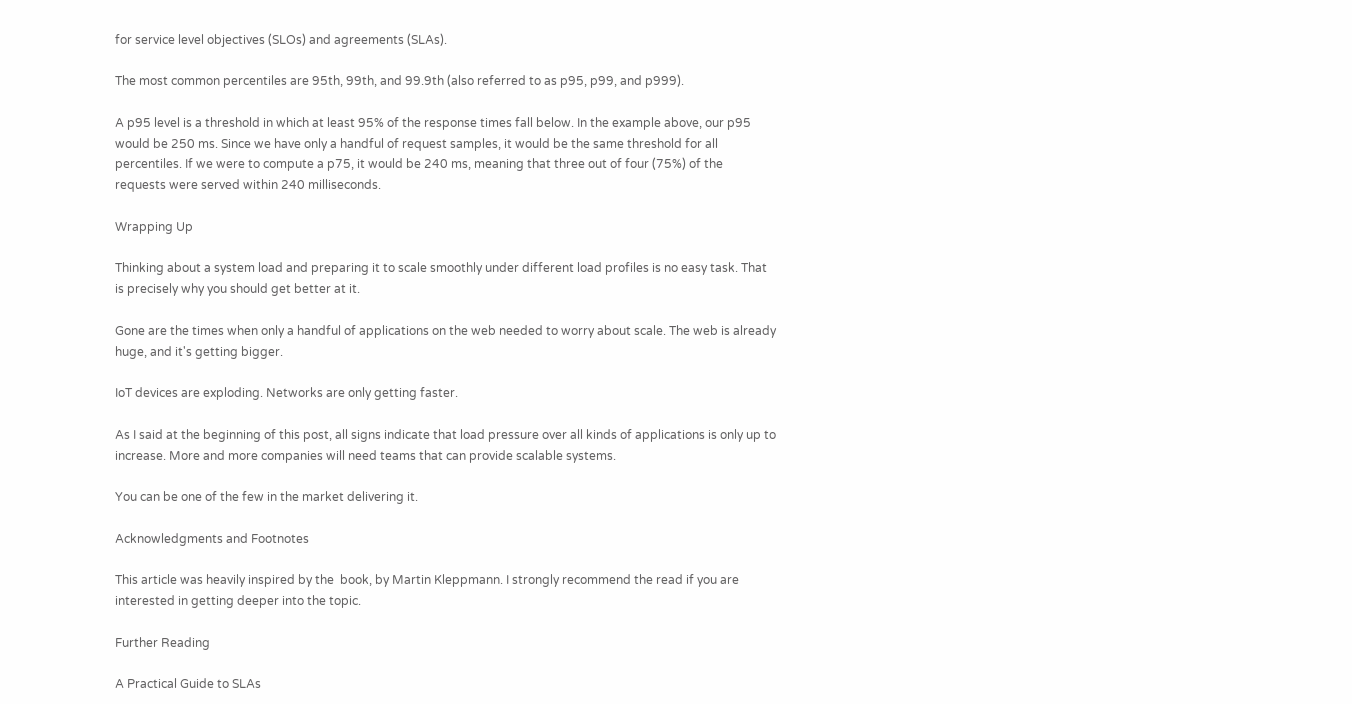for service level objectives (SLOs) and agreements (SLAs).

The most common percentiles are 95th, 99th, and 99.9th (also referred to as p95, p99, and p999).

A p95 level is a threshold in which at least 95% of the response times fall below. In the example above, our p95 would be 250 ms. Since we have only a handful of request samples, it would be the same threshold for all percentiles. If we were to compute a p75, it would be 240 ms, meaning that three out of four (75%) of the requests were served within 240 milliseconds.

Wrapping Up

Thinking about a system load and preparing it to scale smoothly under different load profiles is no easy task. That is precisely why you should get better at it.

Gone are the times when only a handful of applications on the web needed to worry about scale. The web is already huge, and it's getting bigger.

IoT devices are exploding. Networks are only getting faster.

As I said at the beginning of this post, all signs indicate that load pressure over all kinds of applications is only up to increase. More and more companies will need teams that can provide scalable systems.

You can be one of the few in the market delivering it.

Acknowledgments and Footnotes

This article was heavily inspired by the  book, by Martin Kleppmann. I strongly recommend the read if you are interested in getting deeper into the topic.

Further Reading

A Practical Guide to SLAs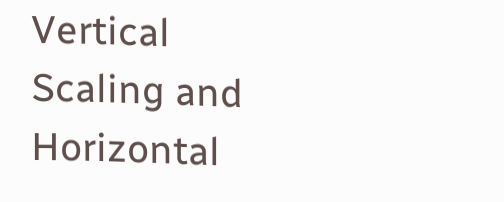Vertical Scaling and Horizontal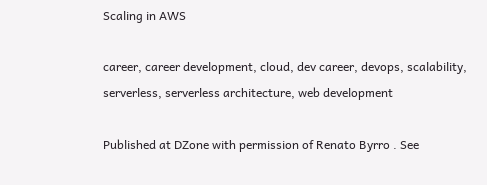Scaling in AWS

career, career development, cloud, dev career, devops, scalability, serverless, serverless architecture, web development

Published at DZone with permission of Renato Byrro . See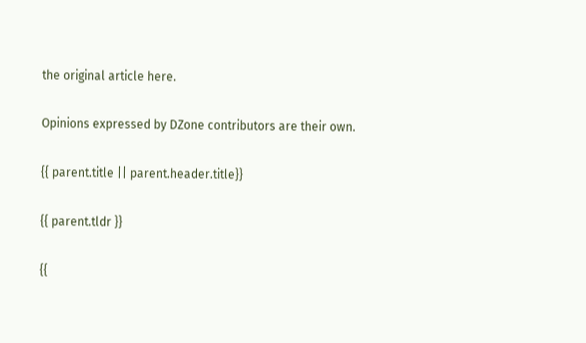the original article here.

Opinions expressed by DZone contributors are their own.

{{ parent.title || parent.header.title}}

{{ parent.tldr }}

{{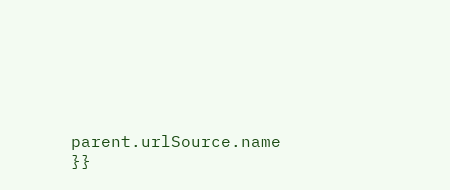parent.urlSource.name }}